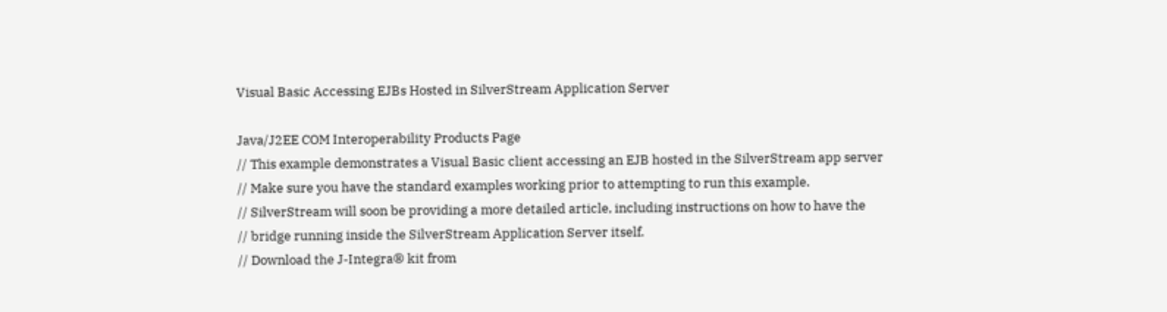Visual Basic Accessing EJBs Hosted in SilverStream Application Server

Java/J2EE COM Interoperability Products Page
// This example demonstrates a Visual Basic client accessing an EJB hosted in the SilverStream app server
// Make sure you have the standard examples working prior to attempting to run this example.
// SilverStream will soon be providing a more detailed article, including instructions on how to have the
// bridge running inside the SilverStream Application Server itself.
// Download the J-Integra® kit from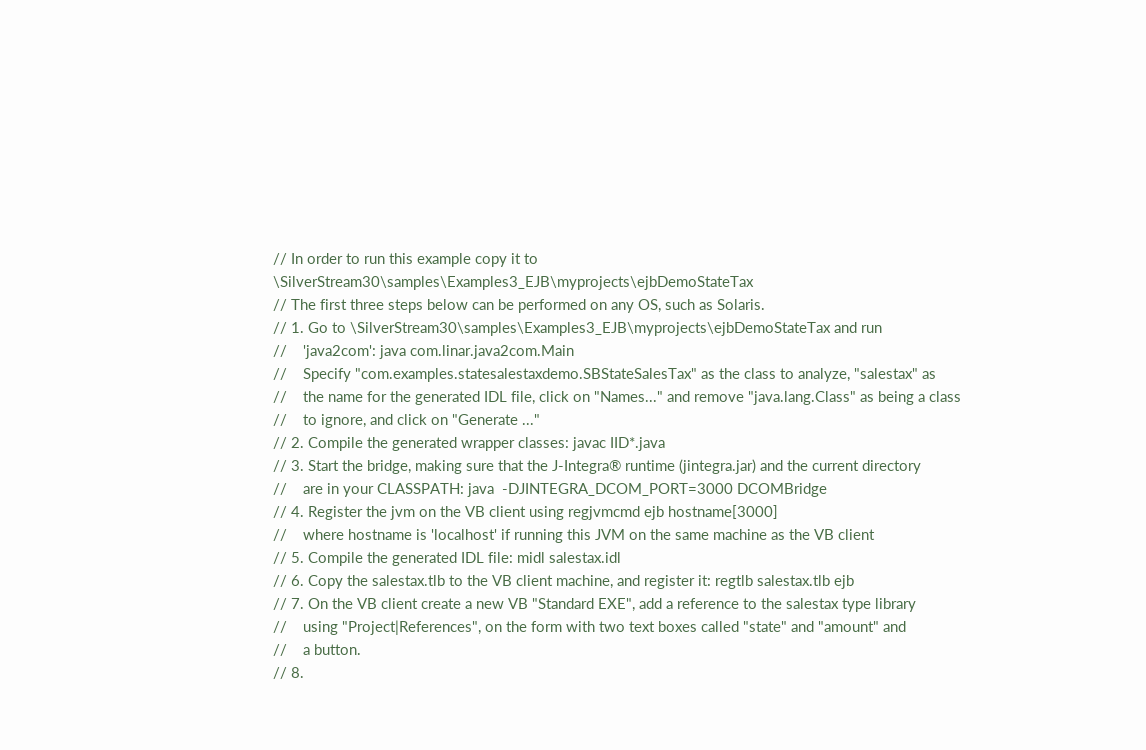// In order to run this example copy it to \SilverStream30\samples\Examples3_EJB\myprojects\ejbDemoStateTax
// The first three steps below can be performed on any OS, such as Solaris.
// 1. Go to \SilverStream30\samples\Examples3_EJB\myprojects\ejbDemoStateTax and run
//    'java2com': java com.linar.java2com.Main
//    Specify "com.examples.statesalestaxdemo.SBStateSalesTax" as the class to analyze, "salestax" as
//    the name for the generated IDL file, click on "Names..." and remove "java.lang.Class" as being a class
//    to ignore, and click on "Generate ..."
// 2. Compile the generated wrapper classes: javac IID*.java
// 3. Start the bridge, making sure that the J-Integra® runtime (jintegra.jar) and the current directory
//    are in your CLASSPATH: java  -DJINTEGRA_DCOM_PORT=3000 DCOMBridge
// 4. Register the jvm on the VB client using regjvmcmd ejb hostname[3000]
//    where hostname is 'localhost' if running this JVM on the same machine as the VB client
// 5. Compile the generated IDL file: midl salestax.idl
// 6. Copy the salestax.tlb to the VB client machine, and register it: regtlb salestax.tlb ejb
// 7. On the VB client create a new VB "Standard EXE", add a reference to the salestax type library
//    using "Project|References", on the form with two text boxes called "state" and "amount" and
//    a button.
// 8.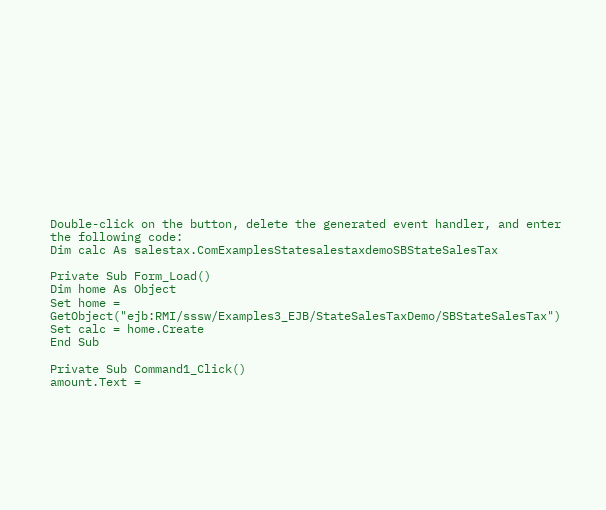Double-click on the button, delete the generated event handler, and enter the following code:
Dim calc As salestax.ComExamplesStatesalestaxdemoSBStateSalesTax

Private Sub Form_Load()
Dim home As Object
Set home = GetObject("ejb:RMI/sssw/Examples3_EJB/StateSalesTaxDemo/SBStateSalesTax")
Set calc = home.Create
End Sub

Private Sub Command1_Click()
amount.Text =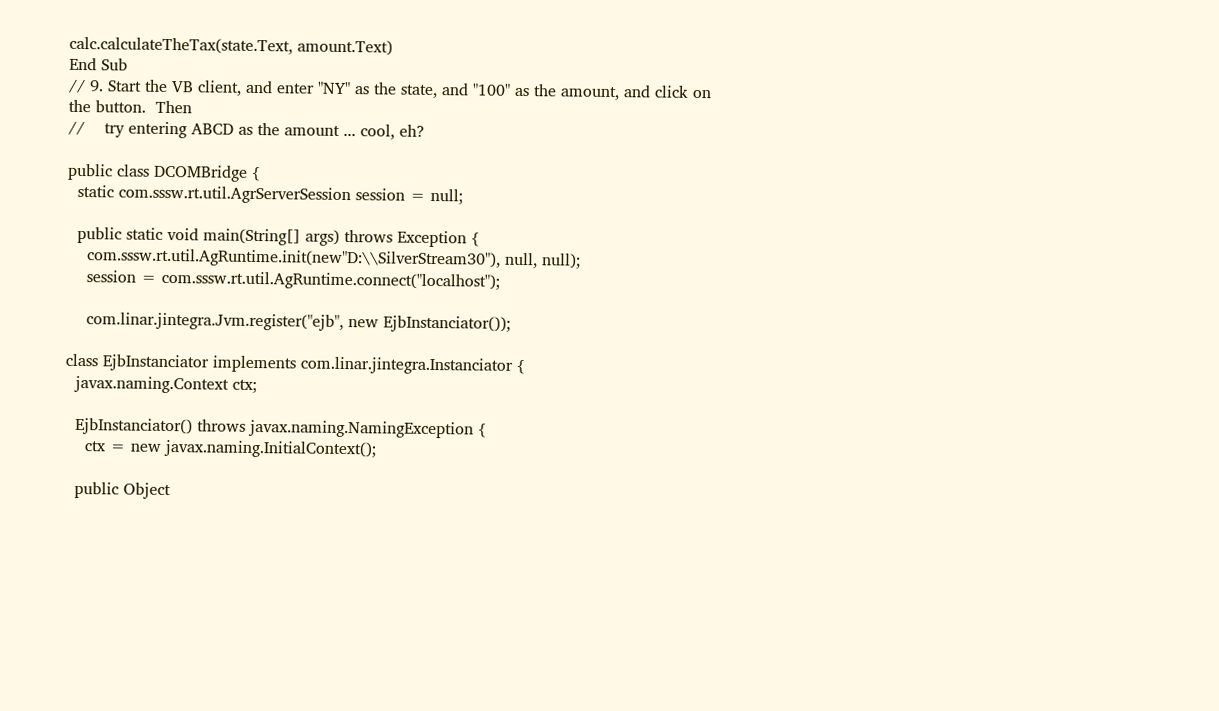calc.calculateTheTax(state.Text, amount.Text)
End Sub
// 9. Start the VB client, and enter "NY" as the state, and "100" as the amount, and click on the button.  Then
//    try entering ABCD as the amount ... cool, eh?

public class DCOMBridge {
  static com.sssw.rt.util.AgrServerSession session = null;

  public static void main(String[] args) throws Exception {
    com.sssw.rt.util.AgRuntime.init(new"D:\\SilverStream30"), null, null);
    session = com.sssw.rt.util.AgRuntime.connect("localhost");

    com.linar.jintegra.Jvm.register("ejb", new EjbInstanciator());

class EjbInstanciator implements com.linar.jintegra.Instanciator {
  javax.naming.Context ctx;

  EjbInstanciator() throws javax.naming.NamingException {
    ctx = new javax.naming.InitialContext();

  public Object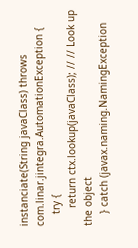instanciate(String javaClass) throws com.linar.jintegra.AutomationException {
    try {
      return ctx.lookup(javaClass); // // Look up the object
    } catch (javax.naming.NamingException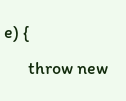e) {
      throw new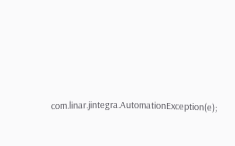com.linar.jintegra.AutomationException(e);